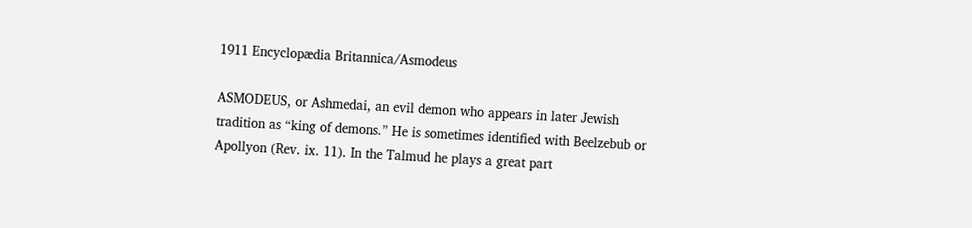1911 Encyclopædia Britannica/Asmodeus

ASMODEUS, or Ashmedai, an evil demon who appears in later Jewish tradition as “king of demons.” He is sometimes identified with Beelzebub or Apollyon (Rev. ix. 11). In the Talmud he plays a great part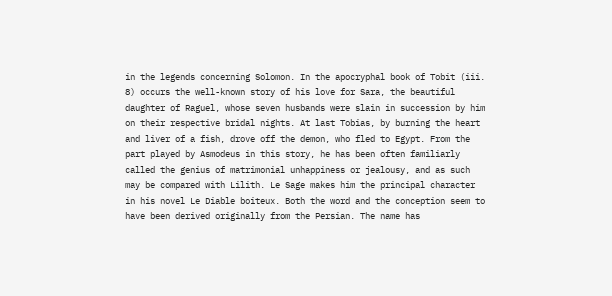in the legends concerning Solomon. In the apocryphal book of Tobit (iii. 8) occurs the well-known story of his love for Sara, the beautiful daughter of Raguel, whose seven husbands were slain in succession by him on their respective bridal nights. At last Tobias, by burning the heart and liver of a fish, drove off the demon, who fled to Egypt. From the part played by Asmodeus in this story, he has been often familiarly called the genius of matrimonial unhappiness or jealousy, and as such may be compared with Lilith. Le Sage makes him the principal character in his novel Le Diable boiteux. Both the word and the conception seem to have been derived originally from the Persian. The name has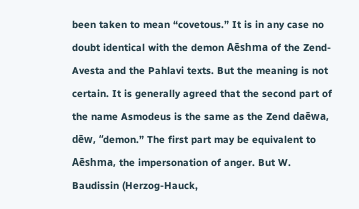been taken to mean “covetous.” It is in any case no doubt identical with the demon Aēshma of the Zend-Avesta and the Pahlavi texts. But the meaning is not certain. It is generally agreed that the second part of the name Asmodeus is the same as the Zend daēwa, dēw, “demon.” The first part may be equivalent to Aēshma, the impersonation of anger. But W. Baudissin (Herzog-Hauck,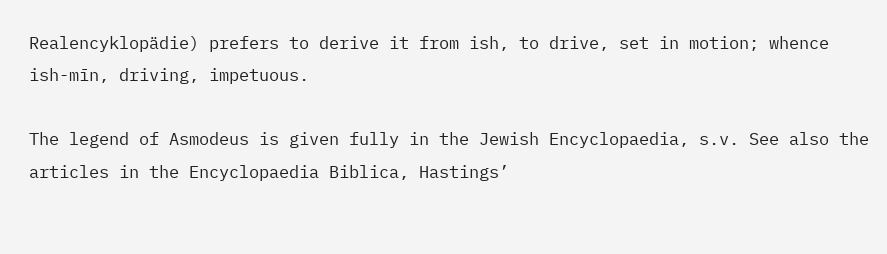Realencyklopädie) prefers to derive it from ish, to drive, set in motion; whence ish-mīn, driving, impetuous.

The legend of Asmodeus is given fully in the Jewish Encyclopaedia, s.v. See also the articles in the Encyclopaedia Biblica, Hastings’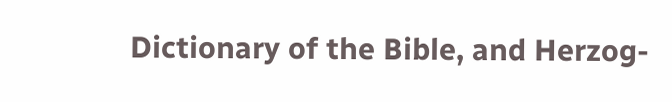Dictionary of the Bible, and Herzog-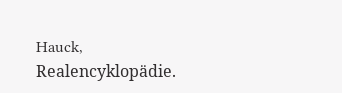Hauck, Realencyklopädie.